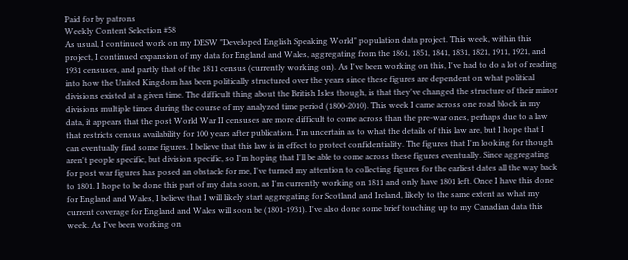Paid for by patrons
Weekly Content Selection #58
As usual, I continued work on my DESW "Developed English Speaking World" population data project. This week, within this project, I continued expansion of my data for England and Wales, aggregating from the 1861, 1851, 1841, 1831, 1821, 1911, 1921, and 1931 censuses, and partly that of the 1811 census (currently working on). As I've been working on this, I've had to do a lot of reading into how the United Kingdom has been politically structured over the years since these figures are dependent on what political divisions existed at a given time. The difficult thing about the British Isles though, is that they've changed the structure of their minor divisions multiple times during the course of my analyzed time period (1800-2010). This week I came across one road block in my data, it appears that the post World War II censuses are more difficult to come across than the pre-war ones, perhaps due to a law that restricts census availability for 100 years after publication. I'm uncertain as to what the details of this law are, but I hope that I can eventually find some figures. I believe that this law is in effect to protect confidentiality. The figures that I'm looking for though aren't people specific, but division specific, so I'm hoping that I'll be able to come across these figures eventually. Since aggregating for post war figures has posed an obstacle for me, I've turned my attention to collecting figures for the earliest dates all the way back to 1801. I hope to be done this part of my data soon, as I'm currently working on 1811 and only have 1801 left. Once I have this done for England and Wales, I believe that I will likely start aggregating for Scotland and Ireland, likely to the same extent as what my current coverage for England and Wales will soon be (1801-1931). I've also done some brief touching up to my Canadian data this week. As I've been working on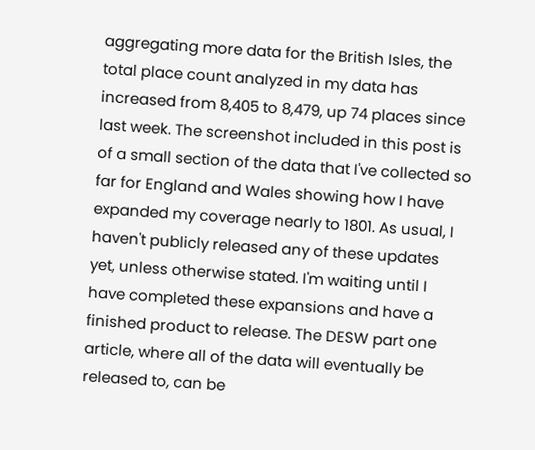aggregating more data for the British Isles, the total place count analyzed in my data has increased from 8,405 to 8,479, up 74 places since last week. The screenshot included in this post is of a small section of the data that I've collected so far for England and Wales showing how I have expanded my coverage nearly to 1801. As usual, I haven't publicly released any of these updates yet, unless otherwise stated. I'm waiting until I have completed these expansions and have a finished product to release. The DESW part one article, where all of the data will eventually be released to, can be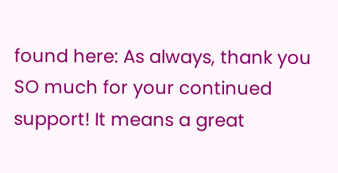found here: As always, thank you SO much for your continued support! It means a great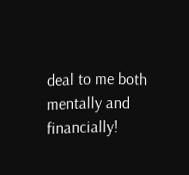deal to me both mentally and financially!